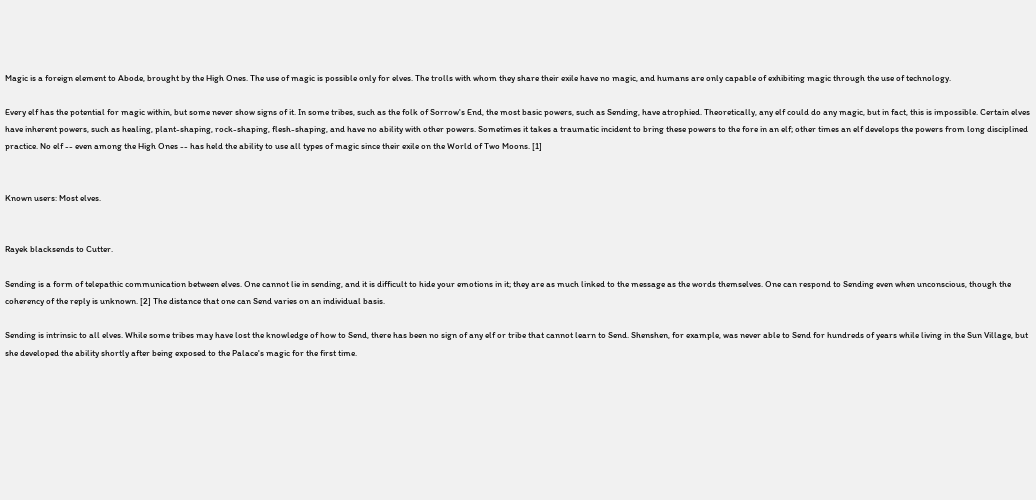Magic is a foreign element to Abode, brought by the High Ones. The use of magic is possible only for elves. The trolls with whom they share their exile have no magic, and humans are only capable of exhibiting magic through the use of technology.

Every elf has the potential for magic within, but some never show signs of it. In some tribes, such as the folk of Sorrow's End, the most basic powers, such as Sending, have atrophied. Theoretically, any elf could do any magic, but in fact, this is impossible. Certain elves have inherent powers, such as healing, plant-shaping, rock-shaping, flesh-shaping, and have no ability with other powers. Sometimes it takes a traumatic incident to bring these powers to the fore in an elf; other times an elf develops the powers from long disciplined practice. No elf -- even among the High Ones -- has held the ability to use all types of magic since their exile on the World of Two Moons. [1]


Known users: Most elves.


Rayek blacksends to Cutter.

Sending is a form of telepathic communication between elves. One cannot lie in sending, and it is difficult to hide your emotions in it; they are as much linked to the message as the words themselves. One can respond to Sending even when unconscious, though the coherency of the reply is unknown. [2] The distance that one can Send varies on an individual basis.

Sending is intrinsic to all elves. While some tribes may have lost the knowledge of how to Send, there has been no sign of any elf or tribe that cannot learn to Send. Shenshen, for example, was never able to Send for hundreds of years while living in the Sun Village, but she developed the ability shortly after being exposed to the Palace's magic for the first time.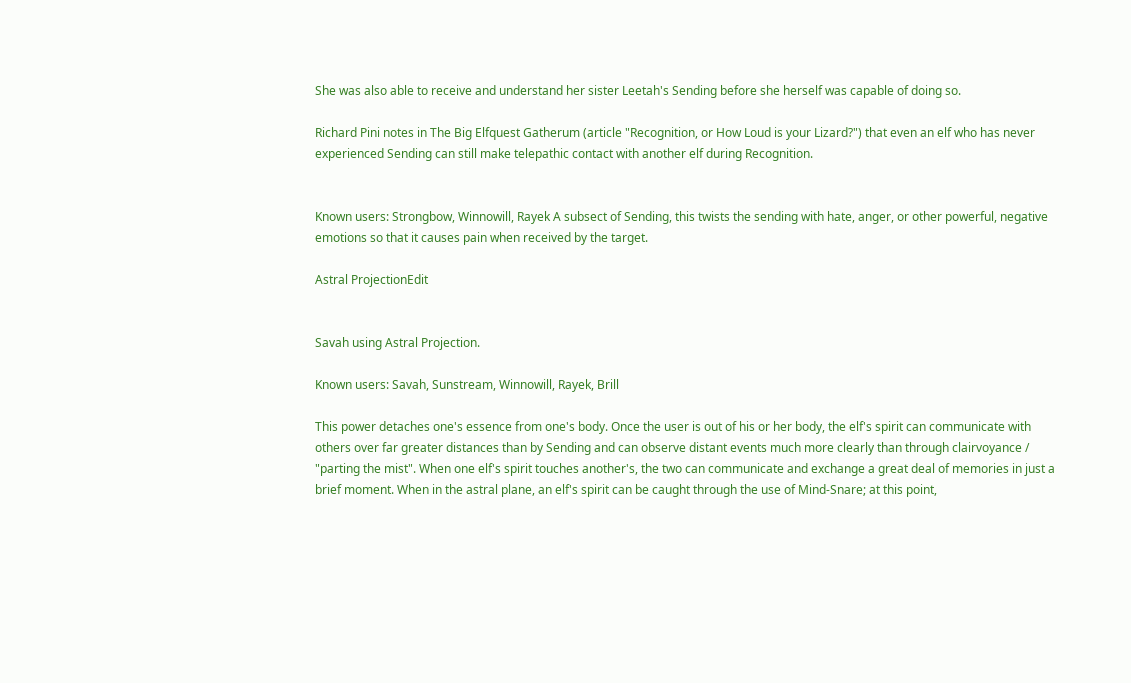She was also able to receive and understand her sister Leetah's Sending before she herself was capable of doing so.

Richard Pini notes in The Big Elfquest Gatherum (article "Recognition, or How Loud is your Lizard?") that even an elf who has never experienced Sending can still make telepathic contact with another elf during Recognition.


Known users: Strongbow, Winnowill, Rayek A subsect of Sending, this twists the sending with hate, anger, or other powerful, negative emotions so that it causes pain when received by the target.

Astral ProjectionEdit


Savah using Astral Projection.

Known users: Savah, Sunstream, Winnowill, Rayek, Brill

This power detaches one's essence from one's body. Once the user is out of his or her body, the elf's spirit can communicate with others over far greater distances than by Sending and can observe distant events much more clearly than through clairvoyance / "parting the mist". When one elf's spirit touches another's, the two can communicate and exchange a great deal of memories in just a brief moment. When in the astral plane, an elf's spirit can be caught through the use of Mind-Snare; at this point,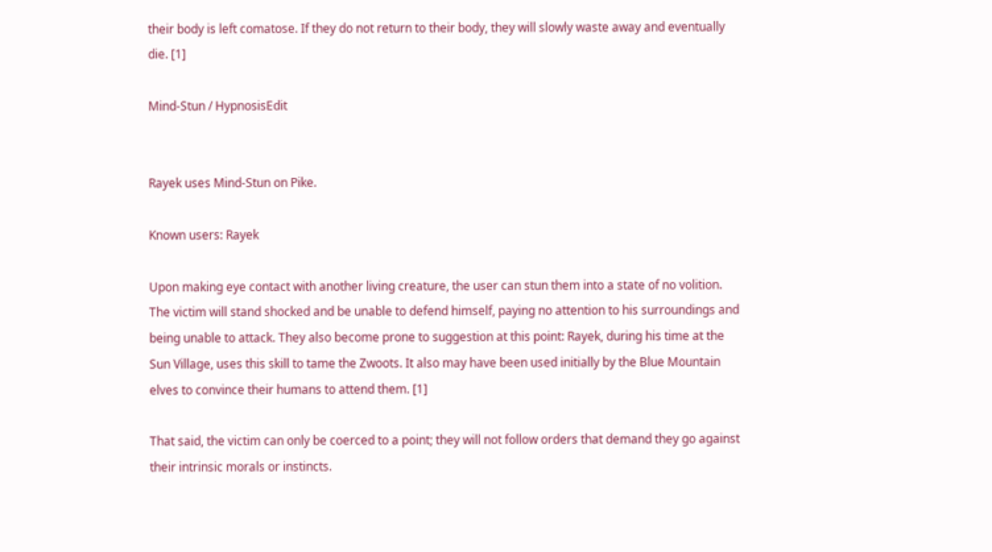their body is left comatose. If they do not return to their body, they will slowly waste away and eventually die. [1]

Mind-Stun / HypnosisEdit


Rayek uses Mind-Stun on Pike.

Known users: Rayek

Upon making eye contact with another living creature, the user can stun them into a state of no volition. The victim will stand shocked and be unable to defend himself, paying no attention to his surroundings and being unable to attack. They also become prone to suggestion at this point: Rayek, during his time at the Sun Village, uses this skill to tame the Zwoots. It also may have been used initially by the Blue Mountain elves to convince their humans to attend them. [1]

That said, the victim can only be coerced to a point; they will not follow orders that demand they go against their intrinsic morals or instincts.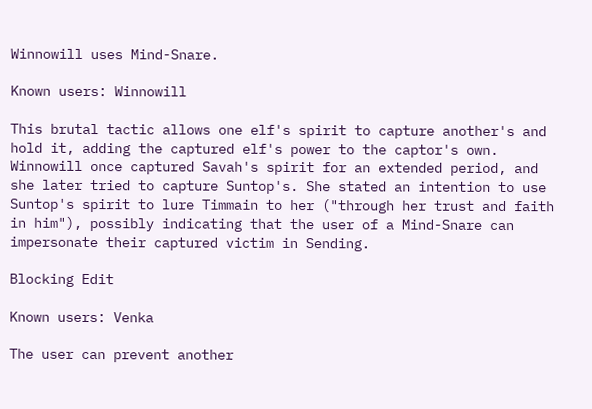Winnowill uses Mind-Snare.

Known users: Winnowill

This brutal tactic allows one elf's spirit to capture another's and hold it, adding the captured elf's power to the captor's own. Winnowill once captured Savah's spirit for an extended period, and she later tried to capture Suntop's. She stated an intention to use Suntop's spirit to lure Timmain to her ("through her trust and faith in him"), possibly indicating that the user of a Mind-Snare can impersonate their captured victim in Sending.

Blocking Edit

Known users: Venka

The user can prevent another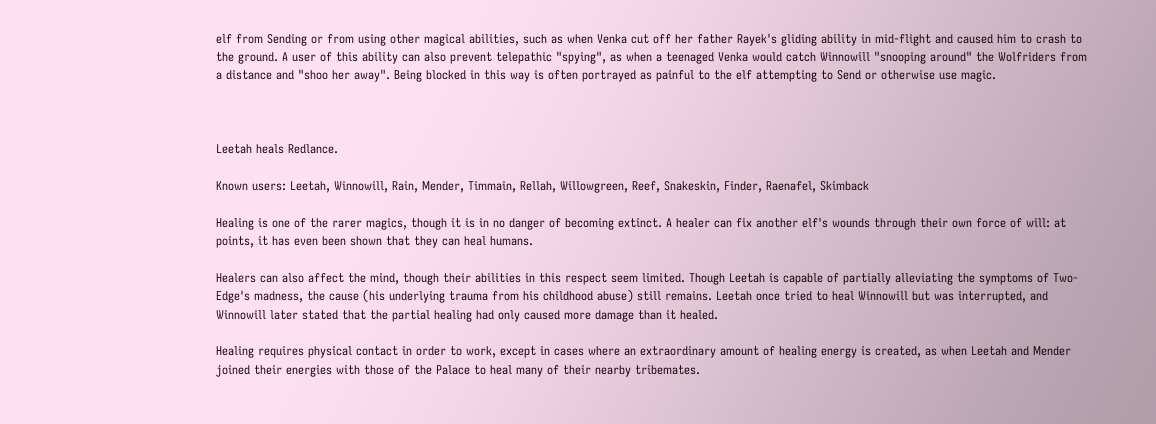elf from Sending or from using other magical abilities, such as when Venka cut off her father Rayek's gliding ability in mid-flight and caused him to crash to the ground. A user of this ability can also prevent telepathic "spying", as when a teenaged Venka would catch Winnowill "snooping around" the Wolfriders from a distance and "shoo her away". Being blocked in this way is often portrayed as painful to the elf attempting to Send or otherwise use magic.



Leetah heals Redlance.

Known users: Leetah, Winnowill, Rain, Mender, Timmain, Rellah, Willowgreen, Reef, Snakeskin, Finder, Raenafel, Skimback

Healing is one of the rarer magics, though it is in no danger of becoming extinct. A healer can fix another elf's wounds through their own force of will: at points, it has even been shown that they can heal humans.

Healers can also affect the mind, though their abilities in this respect seem limited. Though Leetah is capable of partially alleviating the symptoms of Two-Edge's madness, the cause (his underlying trauma from his childhood abuse) still remains. Leetah once tried to heal Winnowill but was interrupted, and Winnowill later stated that the partial healing had only caused more damage than it healed.

Healing requires physical contact in order to work, except in cases where an extraordinary amount of healing energy is created, as when Leetah and Mender joined their energies with those of the Palace to heal many of their nearby tribemates.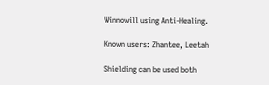Winnowill using Anti-Healing.

Known users: Zhantee, Leetah

Shielding can be used both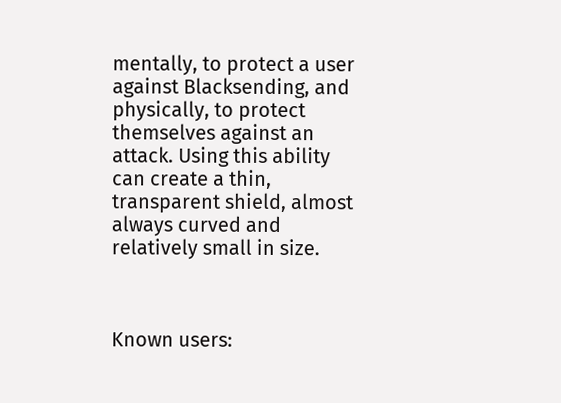mentally, to protect a user against Blacksending, and physically, to protect themselves against an attack. Using this ability can create a thin, transparent shield, almost always curved and relatively small in size.



Known users: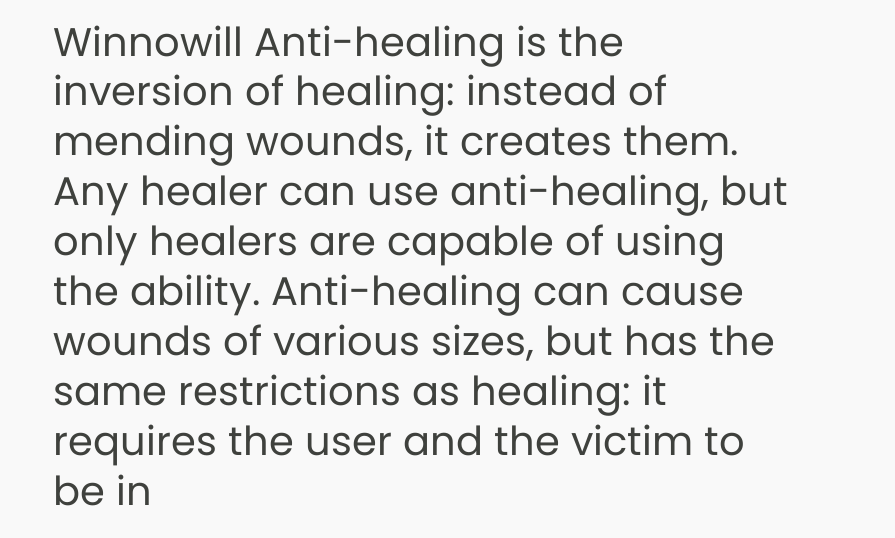Winnowill Anti-healing is the inversion of healing: instead of mending wounds, it creates them. Any healer can use anti-healing, but only healers are capable of using the ability. Anti-healing can cause wounds of various sizes, but has the same restrictions as healing: it requires the user and the victim to be in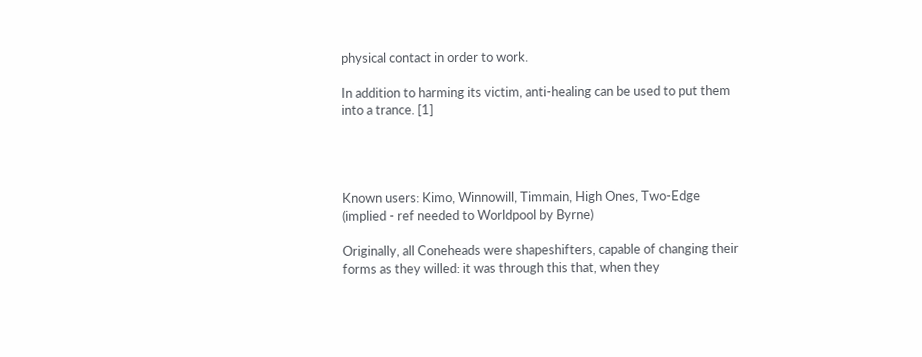physical contact in order to work.

In addition to harming its victim, anti-healing can be used to put them into a trance. [1]




Known users: Kimo, Winnowill, Timmain, High Ones, Two-Edge (implied - ref needed to Worldpool by Byrne)

Originally, all Coneheads were shapeshifters, capable of changing their forms as they willed: it was through this that, when they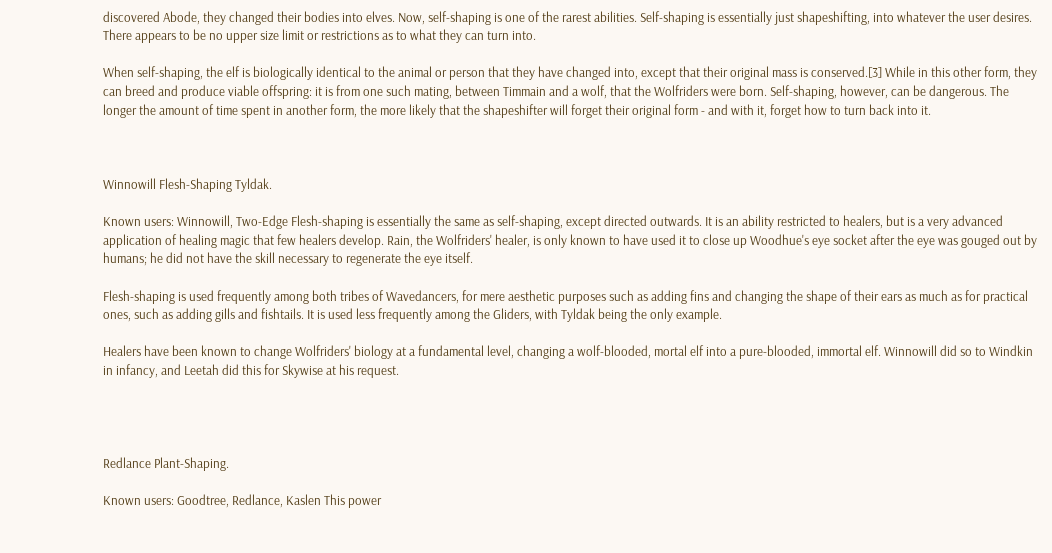discovered Abode, they changed their bodies into elves. Now, self-shaping is one of the rarest abilities. Self-shaping is essentially just shapeshifting, into whatever the user desires. There appears to be no upper size limit or restrictions as to what they can turn into.

When self-shaping, the elf is biologically identical to the animal or person that they have changed into, except that their original mass is conserved.[3] While in this other form, they can breed and produce viable offspring: it is from one such mating, between Timmain and a wolf, that the Wolfriders were born. Self-shaping, however, can be dangerous. The longer the amount of time spent in another form, the more likely that the shapeshifter will forget their original form - and with it, forget how to turn back into it.



Winnowill Flesh-Shaping Tyldak.

Known users: Winnowill, Two-Edge Flesh-shaping is essentially the same as self-shaping, except directed outwards. It is an ability restricted to healers, but is a very advanced application of healing magic that few healers develop. Rain, the Wolfriders' healer, is only known to have used it to close up Woodhue's eye socket after the eye was gouged out by humans; he did not have the skill necessary to regenerate the eye itself.

Flesh-shaping is used frequently among both tribes of Wavedancers, for mere aesthetic purposes such as adding fins and changing the shape of their ears as much as for practical ones, such as adding gills and fishtails. It is used less frequently among the Gliders, with Tyldak being the only example.

Healers have been known to change Wolfriders' biology at a fundamental level, changing a wolf-blooded, mortal elf into a pure-blooded, immortal elf. Winnowill did so to Windkin in infancy, and Leetah did this for Skywise at his request.




Redlance Plant-Shaping.

Known users: Goodtree, Redlance, Kaslen This power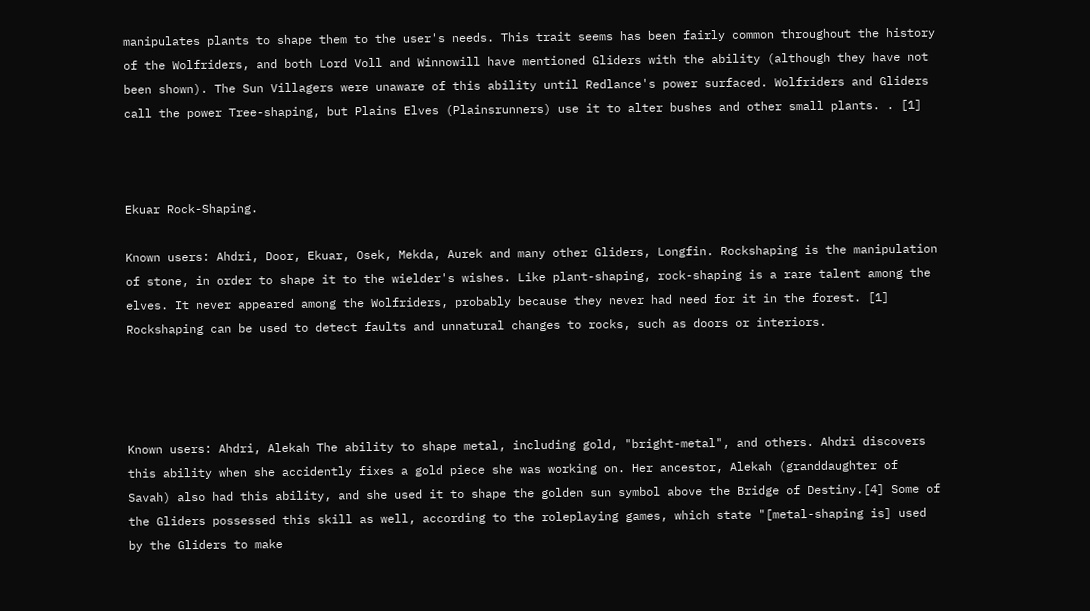manipulates plants to shape them to the user's needs. This trait seems has been fairly common throughout the history of the Wolfriders, and both Lord Voll and Winnowill have mentioned Gliders with the ability (although they have not been shown). The Sun Villagers were unaware of this ability until Redlance's power surfaced. Wolfriders and Gliders call the power Tree-shaping, but Plains Elves (Plainsrunners) use it to alter bushes and other small plants. . [1]



Ekuar Rock-Shaping.

Known users: Ahdri, Door, Ekuar, Osek, Mekda, Aurek and many other Gliders, Longfin. Rockshaping is the manipulation of stone, in order to shape it to the wielder's wishes. Like plant-shaping, rock-shaping is a rare talent among the elves. It never appeared among the Wolfriders, probably because they never had need for it in the forest. [1] Rockshaping can be used to detect faults and unnatural changes to rocks, such as doors or interiors.




Known users: Ahdri, Alekah The ability to shape metal, including gold, "bright-metal", and others. Ahdri discovers this ability when she accidently fixes a gold piece she was working on. Her ancestor, Alekah (granddaughter of Savah) also had this ability, and she used it to shape the golden sun symbol above the Bridge of Destiny.[4] Some of the Gliders possessed this skill as well, according to the roleplaying games, which state "[metal-shaping is] used by the Gliders to make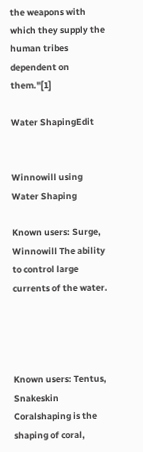the weapons with which they supply the human tribes dependent on them."[1]

Water ShapingEdit


Winnowill using Water Shaping

Known users: Surge, Winnowill The ability to control large currents of the water.




Known users: Tentus, Snakeskin Coralshaping is the shaping of coral,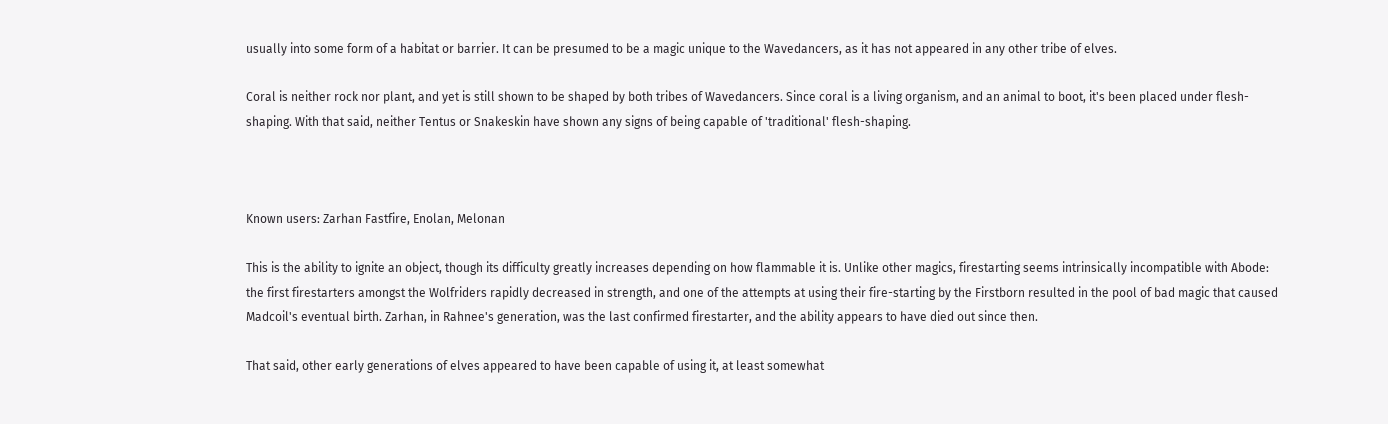usually into some form of a habitat or barrier. It can be presumed to be a magic unique to the Wavedancers, as it has not appeared in any other tribe of elves.

Coral is neither rock nor plant, and yet is still shown to be shaped by both tribes of Wavedancers. Since coral is a living organism, and an animal to boot, it's been placed under flesh-shaping. With that said, neither Tentus or Snakeskin have shown any signs of being capable of 'traditional' flesh-shaping.



Known users: Zarhan Fastfire, Enolan, Melonan

This is the ability to ignite an object, though its difficulty greatly increases depending on how flammable it is. Unlike other magics, firestarting seems intrinsically incompatible with Abode: the first firestarters amongst the Wolfriders rapidly decreased in strength, and one of the attempts at using their fire-starting by the Firstborn resulted in the pool of bad magic that caused Madcoil's eventual birth. Zarhan, in Rahnee's generation, was the last confirmed firestarter, and the ability appears to have died out since then.

That said, other early generations of elves appeared to have been capable of using it, at least somewhat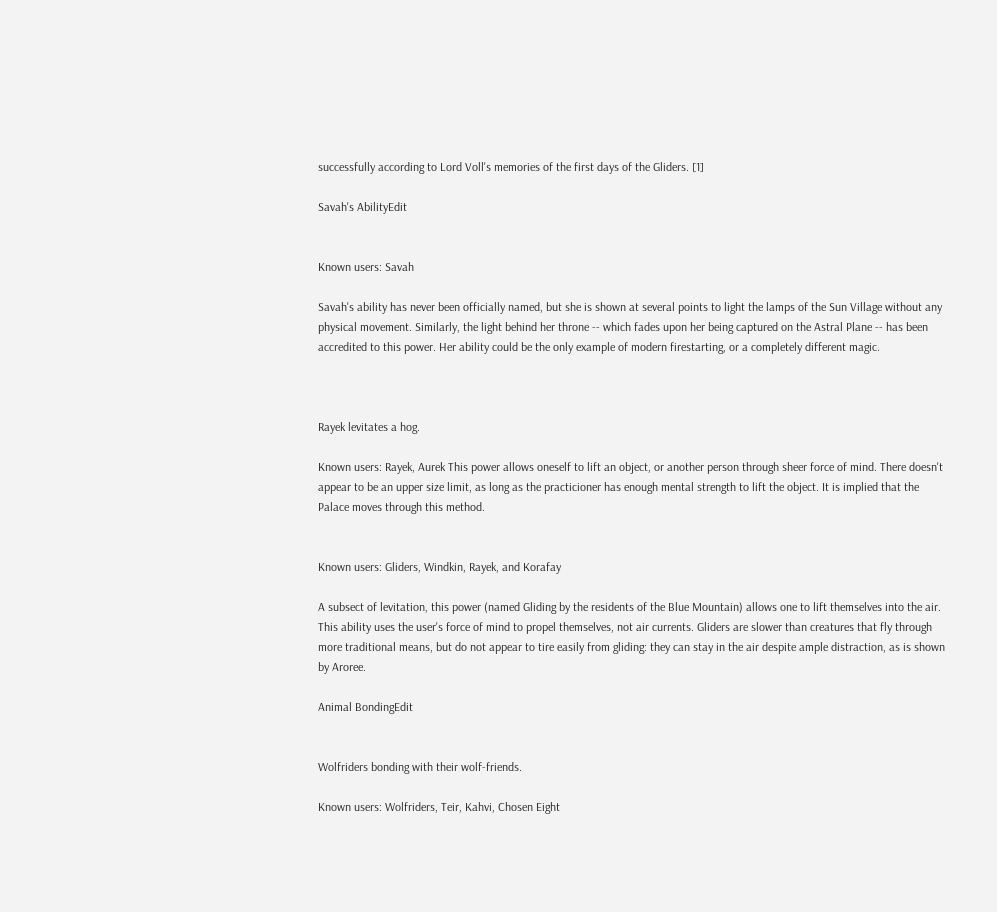successfully according to Lord Voll's memories of the first days of the Gliders. [1]

Savah's AbilityEdit


Known users: Savah

Savah's ability has never been officially named, but she is shown at several points to light the lamps of the Sun Village without any physical movement. Similarly, the light behind her throne -- which fades upon her being captured on the Astral Plane -- has been accredited to this power. Her ability could be the only example of modern firestarting, or a completely different magic.



Rayek levitates a hog.

Known users: Rayek, Aurek This power allows oneself to lift an object, or another person through sheer force of mind. There doesn't appear to be an upper size limit, as long as the practicioner has enough mental strength to lift the object. It is implied that the Palace moves through this method.


Known users: Gliders, Windkin, Rayek, and Korafay

A subsect of levitation, this power (named Gliding by the residents of the Blue Mountain) allows one to lift themselves into the air. This ability uses the user's force of mind to propel themselves, not air currents. Gliders are slower than creatures that fly through more traditional means, but do not appear to tire easily from gliding: they can stay in the air despite ample distraction, as is shown by Aroree.

Animal BondingEdit


Wolfriders bonding with their wolf-friends.

Known users: Wolfriders, Teir, Kahvi, Chosen Eight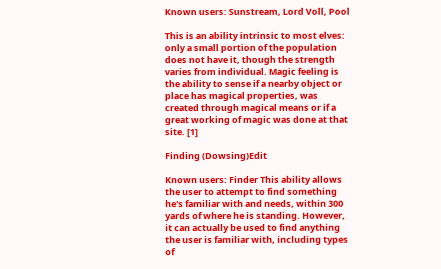Known users: Sunstream, Lord Voll, Pool

This is an ability intrinsic to most elves: only a small portion of the population does not have it, though the strength varies from individual. Magic feeling is the ability to sense if a nearby object or place has magical properties, was created through magical means or if a great working of magic was done at that site. [1]

Finding (Dowsing)Edit

Known users: Finder This ability allows the user to attempt to find something he's familiar with and needs, within 300 yards of where he is standing. However, it can actually be used to find anything the user is familiar with, including types of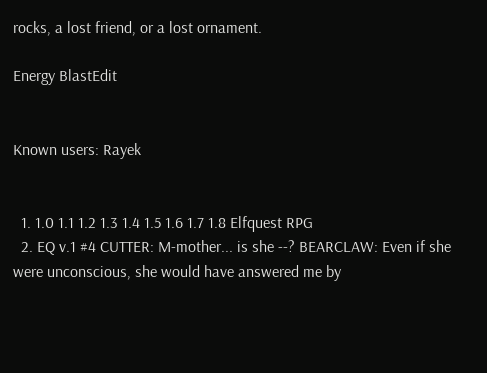rocks, a lost friend, or a lost ornament.

Energy BlastEdit


Known users: Rayek


  1. 1.0 1.1 1.2 1.3 1.4 1.5 1.6 1.7 1.8 Elfquest RPG
  2. EQ v.1 #4 CUTTER: M-mother... is she --? BEARCLAW: Even if she were unconscious, she would have answered me by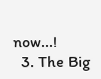now...!
  3. The Big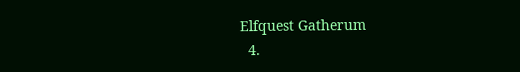Elfquest Gatherum
  4.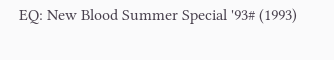EQ: New Blood Summer Special '93# (1993)